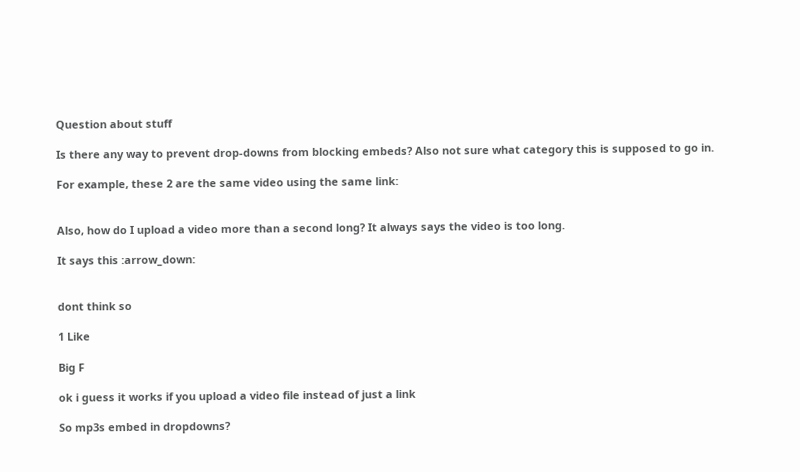Question about stuff

Is there any way to prevent drop-downs from blocking embeds? Also not sure what category this is supposed to go in.

For example, these 2 are the same video using the same link:


Also, how do I upload a video more than a second long? It always says the video is too long.

It says this :arrow_down:


dont think so

1 Like

Big F

ok i guess it works if you upload a video file instead of just a link

So mp3s embed in dropdowns?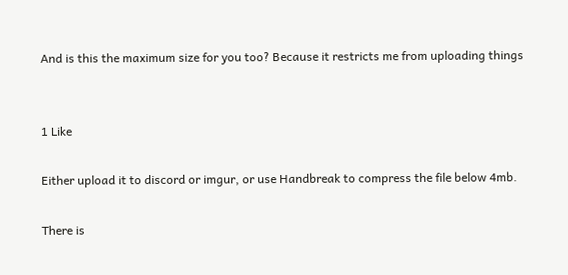And is this the maximum size for you too? Because it restricts me from uploading things


1 Like

Either upload it to discord or imgur, or use Handbreak to compress the file below 4mb.

There is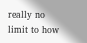really no limit to how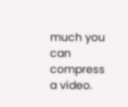much you can compress a video.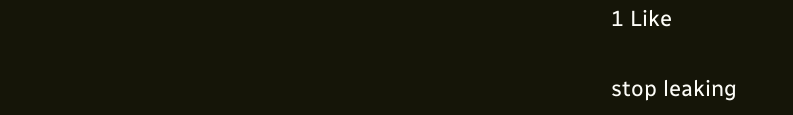1 Like

stop leaking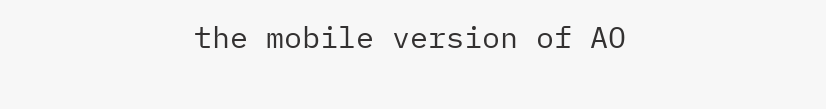the mobile version of AO